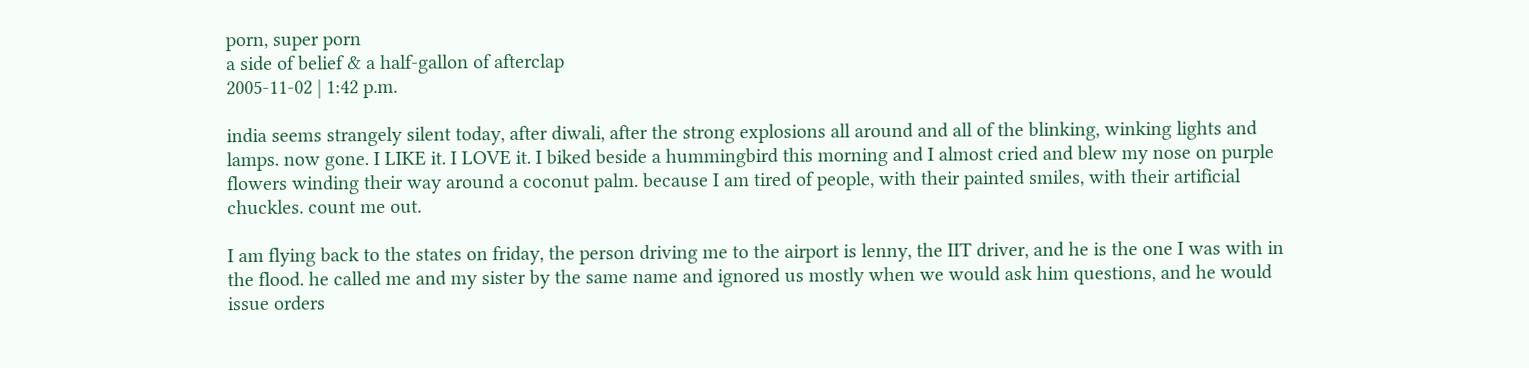porn, super porn
a side of belief & a half-gallon of afterclap
2005-11-02 | 1:42 p.m.

india seems strangely silent today, after diwali, after the strong explosions all around and all of the blinking, winking lights and lamps. now gone. I LIKE it. I LOVE it. I biked beside a hummingbird this morning and I almost cried and blew my nose on purple flowers winding their way around a coconut palm. because I am tired of people, with their painted smiles, with their artificial chuckles. count me out.

I am flying back to the states on friday, the person driving me to the airport is lenny, the IIT driver, and he is the one I was with in the flood. he called me and my sister by the same name and ignored us mostly when we would ask him questions, and he would issue orders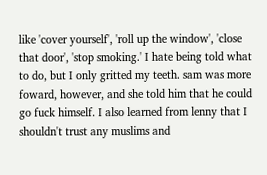like 'cover yourself', 'roll up the window', 'close that door', 'stop smoking.' I hate being told what to do, but I only gritted my teeth. sam was more foward, however, and she told him that he could go fuck himself. I also learned from lenny that I shouldn't trust any muslims and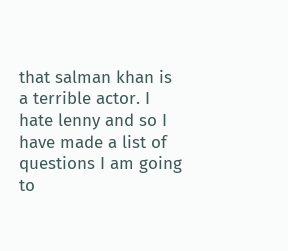that salman khan is a terrible actor. I hate lenny and so I have made a list of questions I am going to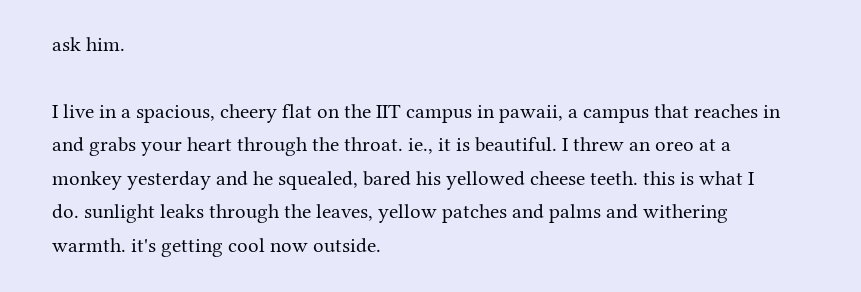ask him.

I live in a spacious, cheery flat on the IIT campus in pawaii, a campus that reaches in and grabs your heart through the throat. ie., it is beautiful. I threw an oreo at a monkey yesterday and he squealed, bared his yellowed cheese teeth. this is what I do. sunlight leaks through the leaves, yellow patches and palms and withering warmth. it's getting cool now outside.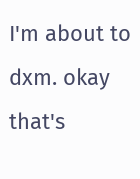I'm about to dxm. okay that's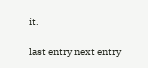it.

last entry next entry